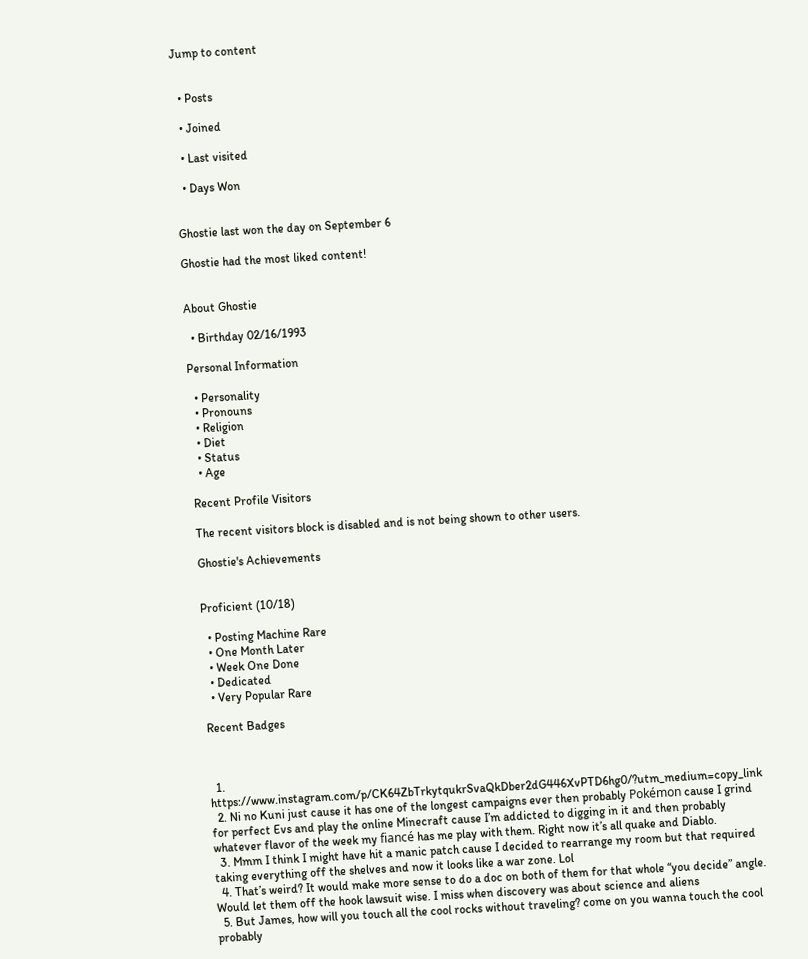Jump to content


  • Posts

  • Joined

  • Last visited

  • Days Won


Ghostie last won the day on September 6

Ghostie had the most liked content!


About Ghostie

  • Birthday 02/16/1993

Personal Information

  • Personality
  • Pronouns
  • Religion
  • Diet
  • Status
  • Age

Recent Profile Visitors

The recent visitors block is disabled and is not being shown to other users.

Ghostie's Achievements


Proficient (10/18)

  • Posting Machine Rare
  • One Month Later
  • Week One Done
  • Dedicated
  • Very Popular Rare

Recent Badges



  1. https://www.instagram.com/p/CK64ZbTrkytqukrSvaQkDber2dG446XvPTD6hg0/?utm_medium=copy_link
  2. Ni no Kuni just cause it has one of the longest campaigns ever then probably Pokémon cause I grind for perfect Evs and play the online Minecraft cause I’m addicted to digging in it and then probably whatever flavor of the week my fiancé has me play with them. Right now it’s all quake and Diablo.
  3. Mmm I think I might have hit a manic patch cause I decided to rearrange my room but that required taking everything off the shelves and now it looks like a war zone. Lol
  4. That’s weird? It would make more sense to do a doc on both of them for that whole “you decide” angle. Would let them off the hook lawsuit wise. I miss when discovery was about science and aliens
  5. But James, how will you touch all the cool rocks without traveling? come on you wanna touch the cool probably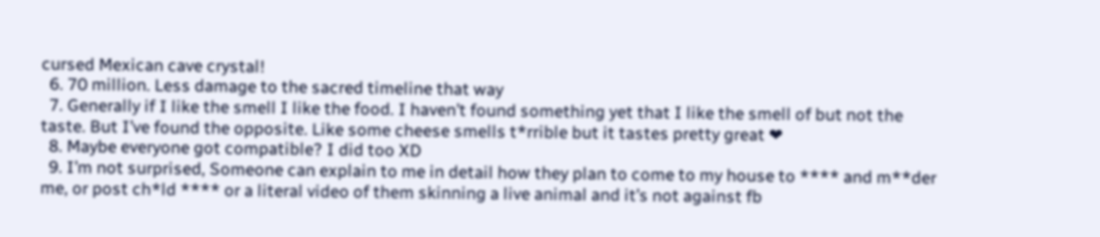cursed Mexican cave crystal!
  6. 70 million. Less damage to the sacred timeline that way
  7. Generally if I like the smell I like the food. I haven’t found something yet that I like the smell of but not the taste. But I’ve found the opposite. Like some cheese smells t*rrible but it tastes pretty great ❤
  8. Maybe everyone got compatible? I did too XD
  9. I’m not surprised, Someone can explain to me in detail how they plan to come to my house to **** and m**der me, or post ch*ld **** or a literal video of them skinning a live animal and it’s not against fb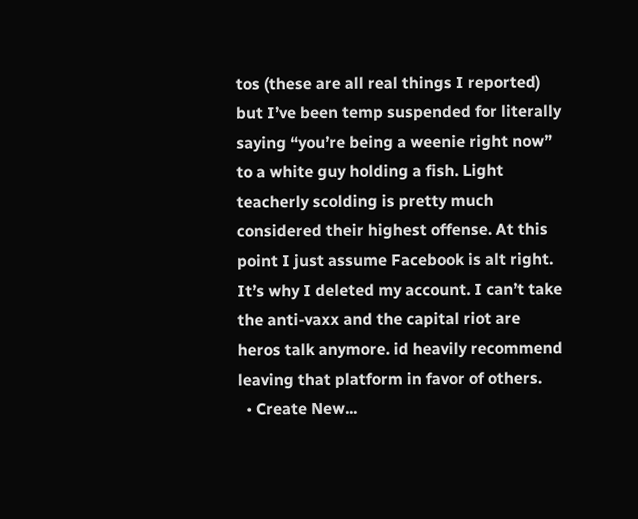tos (these are all real things I reported) but I’ve been temp suspended for literally saying “you’re being a weenie right now” to a white guy holding a fish. Light teacherly scolding is pretty much considered their highest offense. At this point I just assume Facebook is alt right. It’s why I deleted my account. I can’t take the anti-vaxx and the capital riot are heros talk anymore. id heavily recommend leaving that platform in favor of others.
  • Create New...